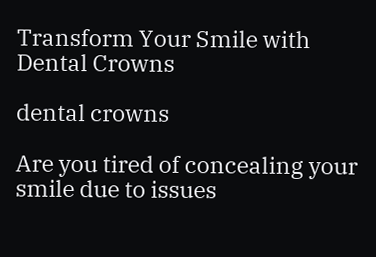Transform Your Smile with Dental Crowns

dental crowns

Are you tired of concealing your smile due to issues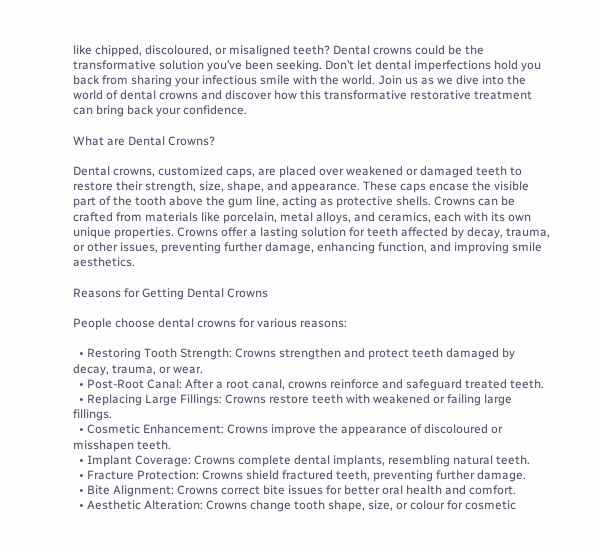like chipped, discoloured, or misaligned teeth? Dental crowns could be the transformative solution you’ve been seeking. Don’t let dental imperfections hold you back from sharing your infectious smile with the world. Join us as we dive into the world of dental crowns and discover how this transformative restorative treatment can bring back your confidence.

What are Dental Crowns?

Dental crowns, customized caps, are placed over weakened or damaged teeth to restore their strength, size, shape, and appearance. These caps encase the visible part of the tooth above the gum line, acting as protective shells. Crowns can be crafted from materials like porcelain, metal alloys, and ceramics, each with its own unique properties. Crowns offer a lasting solution for teeth affected by decay, trauma, or other issues, preventing further damage, enhancing function, and improving smile aesthetics.

Reasons for Getting Dental Crowns

People choose dental crowns for various reasons:

  • Restoring Tooth Strength: Crowns strengthen and protect teeth damaged by decay, trauma, or wear.
  • Post-Root Canal: After a root canal, crowns reinforce and safeguard treated teeth.
  • Replacing Large Fillings: Crowns restore teeth with weakened or failing large fillings.
  • Cosmetic Enhancement: Crowns improve the appearance of discoloured or misshapen teeth.
  • Implant Coverage: Crowns complete dental implants, resembling natural teeth.
  • Fracture Protection: Crowns shield fractured teeth, preventing further damage.
  • Bite Alignment: Crowns correct bite issues for better oral health and comfort.
  • Aesthetic Alteration: Crowns change tooth shape, size, or colour for cosmetic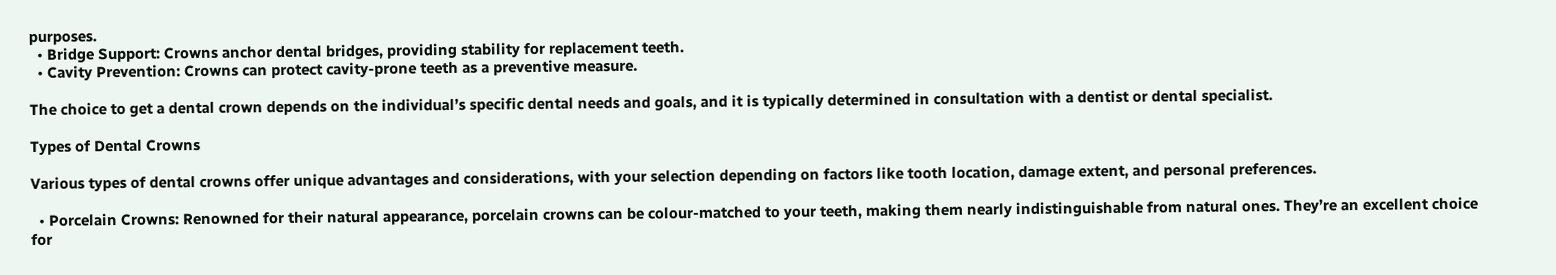purposes.
  • Bridge Support: Crowns anchor dental bridges, providing stability for replacement teeth.
  • Cavity Prevention: Crowns can protect cavity-prone teeth as a preventive measure.

The choice to get a dental crown depends on the individual’s specific dental needs and goals, and it is typically determined in consultation with a dentist or dental specialist.

Types of Dental Crowns

Various types of dental crowns offer unique advantages and considerations, with your selection depending on factors like tooth location, damage extent, and personal preferences.

  • Porcelain Crowns: Renowned for their natural appearance, porcelain crowns can be colour-matched to your teeth, making them nearly indistinguishable from natural ones. They’re an excellent choice for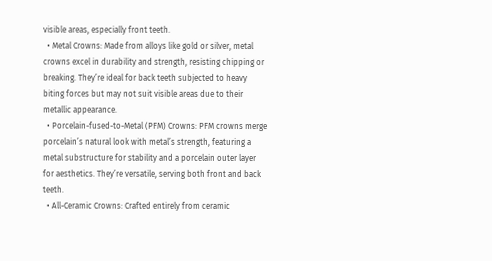visible areas, especially front teeth.
  • Metal Crowns: Made from alloys like gold or silver, metal crowns excel in durability and strength, resisting chipping or breaking. They’re ideal for back teeth subjected to heavy biting forces but may not suit visible areas due to their metallic appearance.
  • Porcelain-fused-to-Metal (PFM) Crowns: PFM crowns merge porcelain’s natural look with metal’s strength, featuring a metal substructure for stability and a porcelain outer layer for aesthetics. They’re versatile, serving both front and back teeth.
  • All-Ceramic Crowns: Crafted entirely from ceramic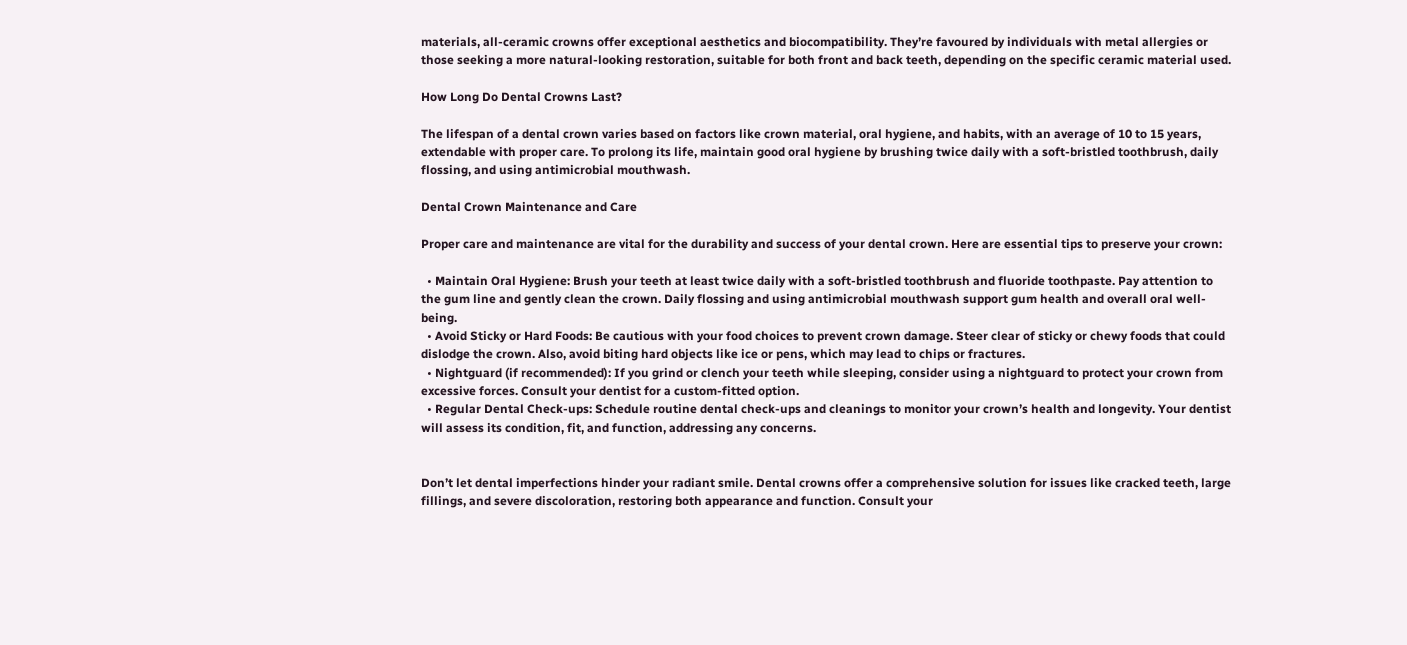materials, all-ceramic crowns offer exceptional aesthetics and biocompatibility. They’re favoured by individuals with metal allergies or those seeking a more natural-looking restoration, suitable for both front and back teeth, depending on the specific ceramic material used.

How Long Do Dental Crowns Last?

The lifespan of a dental crown varies based on factors like crown material, oral hygiene, and habits, with an average of 10 to 15 years, extendable with proper care. To prolong its life, maintain good oral hygiene by brushing twice daily with a soft-bristled toothbrush, daily flossing, and using antimicrobial mouthwash.

Dental Crown Maintenance and Care

Proper care and maintenance are vital for the durability and success of your dental crown. Here are essential tips to preserve your crown:

  • Maintain Oral Hygiene: Brush your teeth at least twice daily with a soft-bristled toothbrush and fluoride toothpaste. Pay attention to the gum line and gently clean the crown. Daily flossing and using antimicrobial mouthwash support gum health and overall oral well-being.
  • Avoid Sticky or Hard Foods: Be cautious with your food choices to prevent crown damage. Steer clear of sticky or chewy foods that could dislodge the crown. Also, avoid biting hard objects like ice or pens, which may lead to chips or fractures.
  • Nightguard (if recommended): If you grind or clench your teeth while sleeping, consider using a nightguard to protect your crown from excessive forces. Consult your dentist for a custom-fitted option.
  • Regular Dental Check-ups: Schedule routine dental check-ups and cleanings to monitor your crown’s health and longevity. Your dentist will assess its condition, fit, and function, addressing any concerns.


Don’t let dental imperfections hinder your radiant smile. Dental crowns offer a comprehensive solution for issues like cracked teeth, large fillings, and severe discoloration, restoring both appearance and function. Consult your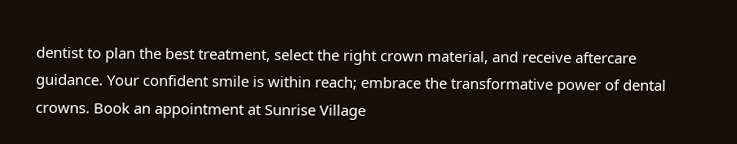dentist to plan the best treatment, select the right crown material, and receive aftercare guidance. Your confident smile is within reach; embrace the transformative power of dental crowns. Book an appointment at Sunrise Village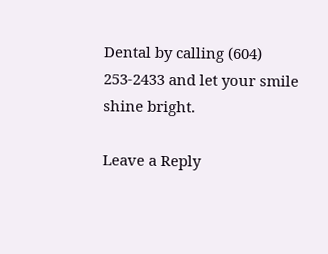Dental by calling (604) 253-2433 and let your smile shine bright.

Leave a Reply